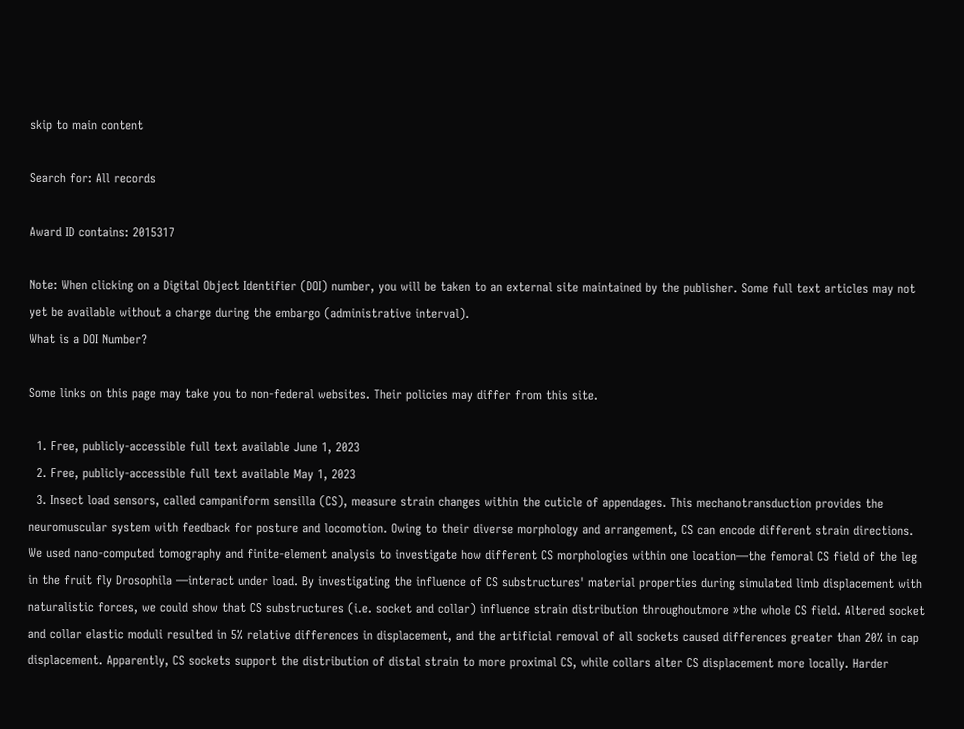skip to main content

Search for: All records

Award ID contains: 2015317

Note: When clicking on a Digital Object Identifier (DOI) number, you will be taken to an external site maintained by the publisher. Some full text articles may not yet be available without a charge during the embargo (administrative interval).
What is a DOI Number?

Some links on this page may take you to non-federal websites. Their policies may differ from this site.

  1. Free, publicly-accessible full text available June 1, 2023
  2. Free, publicly-accessible full text available May 1, 2023
  3. Insect load sensors, called campaniform sensilla (CS), measure strain changes within the cuticle of appendages. This mechanotransduction provides the neuromuscular system with feedback for posture and locomotion. Owing to their diverse morphology and arrangement, CS can encode different strain directions. We used nano-computed tomography and finite-element analysis to investigate how different CS morphologies within one location—the femoral CS field of the leg in the fruit fly Drosophila —interact under load. By investigating the influence of CS substructures' material properties during simulated limb displacement with naturalistic forces, we could show that CS substructures (i.e. socket and collar) influence strain distribution throughoutmore »the whole CS field. Altered socket and collar elastic moduli resulted in 5% relative differences in displacement, and the artificial removal of all sockets caused differences greater than 20% in cap displacement. Apparently, CS sockets support the distribution of distal strain to more proximal CS, while collars alter CS displacement more locally. Harder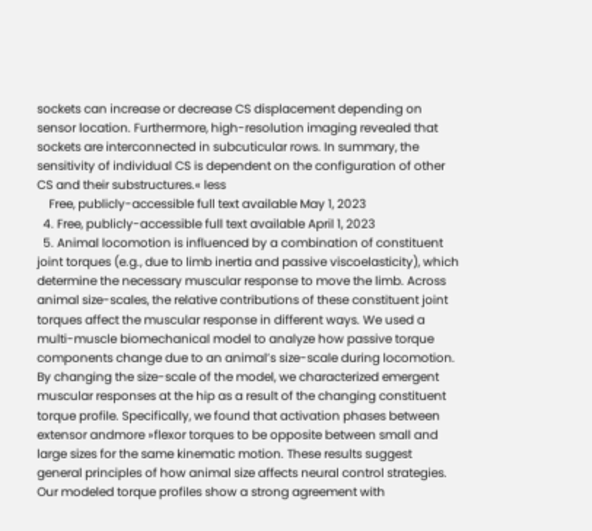sockets can increase or decrease CS displacement depending on sensor location. Furthermore, high-resolution imaging revealed that sockets are interconnected in subcuticular rows. In summary, the sensitivity of individual CS is dependent on the configuration of other CS and their substructures.« less
    Free, publicly-accessible full text available May 1, 2023
  4. Free, publicly-accessible full text available April 1, 2023
  5. Animal locomotion is influenced by a combination of constituent joint torques (e.g., due to limb inertia and passive viscoelasticity), which determine the necessary muscular response to move the limb. Across animal size-scales, the relative contributions of these constituent joint torques affect the muscular response in different ways. We used a multi-muscle biomechanical model to analyze how passive torque components change due to an animal’s size-scale during locomotion. By changing the size-scale of the model, we characterized emergent muscular responses at the hip as a result of the changing constituent torque profile. Specifically, we found that activation phases between extensor andmore »flexor torques to be opposite between small and large sizes for the same kinematic motion. These results suggest general principles of how animal size affects neural control strategies. Our modeled torque profiles show a strong agreement with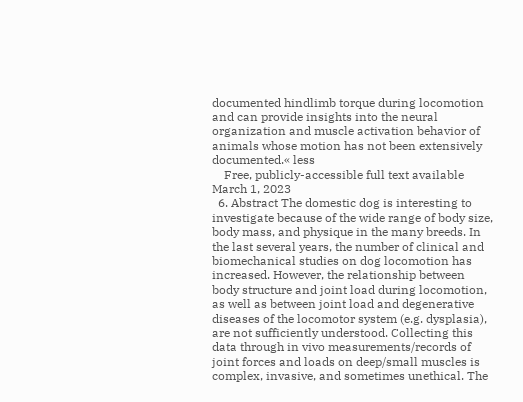documented hindlimb torque during locomotion and can provide insights into the neural organization and muscle activation behavior of animals whose motion has not been extensively documented.« less
    Free, publicly-accessible full text available March 1, 2023
  6. Abstract The domestic dog is interesting to investigate because of the wide range of body size, body mass, and physique in the many breeds. In the last several years, the number of clinical and biomechanical studies on dog locomotion has increased. However, the relationship between body structure and joint load during locomotion, as well as between joint load and degenerative diseases of the locomotor system (e.g. dysplasia), are not sufficiently understood. Collecting this data through in vivo measurements/records of joint forces and loads on deep/small muscles is complex, invasive, and sometimes unethical. The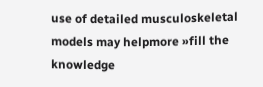use of detailed musculoskeletal models may helpmore »fill the knowledge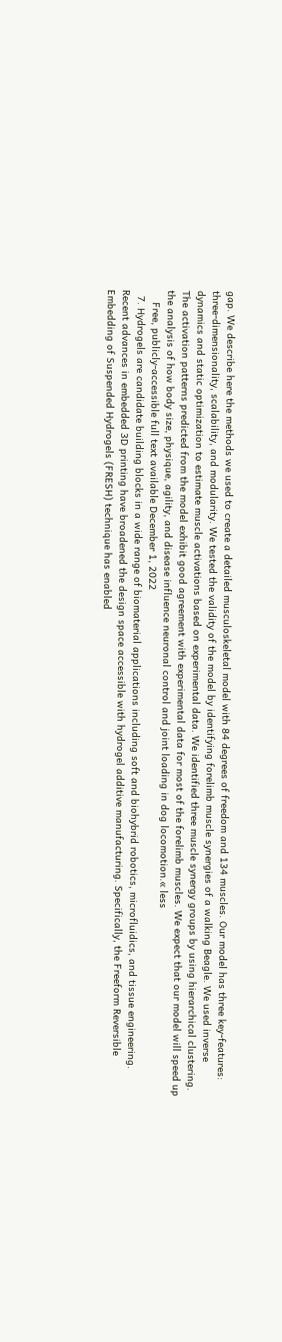gap. We describe here the methods we used to create a detailed musculoskeletal model with 84 degrees of freedom and 134 muscles. Our model has three key-features: three-dimensionality, scalability, and modularity. We tested the validity of the model by identifying forelimb muscle synergies of a walking Beagle. We used inverse dynamics and static optimization to estimate muscle activations based on experimental data. We identified three muscle synergy groups by using hierarchical clustering. The activation patterns predicted from the model exhibit good agreement with experimental data for most of the forelimb muscles. We expect that our model will speed up the analysis of how body size, physique, agility, and disease influence neuronal control and joint loading in dog locomotion.« less
    Free, publicly-accessible full text available December 1, 2022
  7. Hydrogels are candidate building blocks in a wide range of biomaterial applications including soft and biohybrid robotics, microfluidics, and tissue engineering. Recent advances in embedded 3D printing have broadened the design space accessible with hydrogel additive manufacturing. Specifically, the Freeform Reversible Embedding of Suspended Hydrogels (FRESH) technique has enabled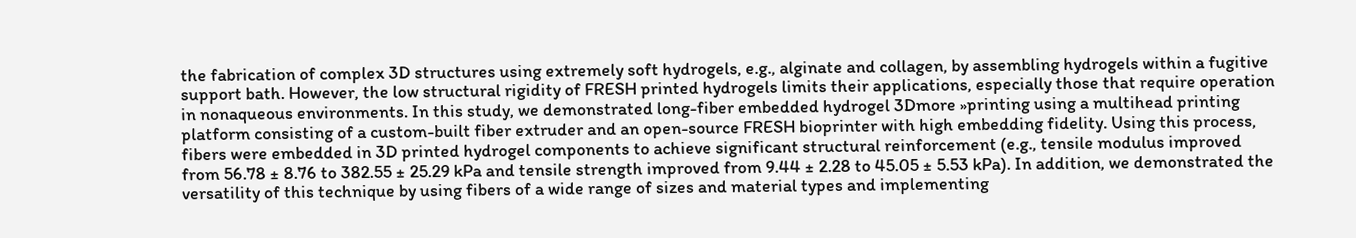the fabrication of complex 3D structures using extremely soft hydrogels, e.g., alginate and collagen, by assembling hydrogels within a fugitive support bath. However, the low structural rigidity of FRESH printed hydrogels limits their applications, especially those that require operation in nonaqueous environments. In this study, we demonstrated long-fiber embedded hydrogel 3Dmore »printing using a multihead printing platform consisting of a custom-built fiber extruder and an open-source FRESH bioprinter with high embedding fidelity. Using this process, fibers were embedded in 3D printed hydrogel components to achieve significant structural reinforcement (e.g., tensile modulus improved from 56.78 ± 8.76 to 382.55 ± 25.29 kPa and tensile strength improved from 9.44 ± 2.28 to 45.05 ± 5.53 kPa). In addition, we demonstrated the versatility of this technique by using fibers of a wide range of sizes and material types and implementing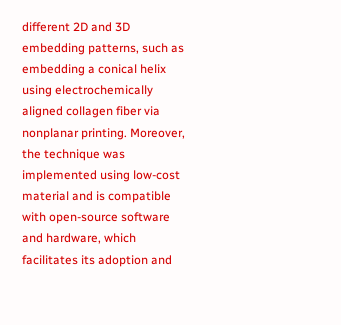different 2D and 3D embedding patterns, such as embedding a conical helix using electrochemically aligned collagen fiber via nonplanar printing. Moreover, the technique was implemented using low-cost material and is compatible with open-source software and hardware, which facilitates its adoption and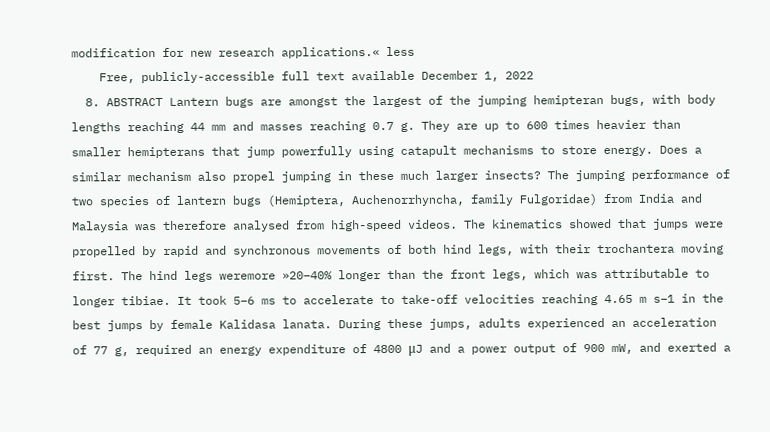modification for new research applications.« less
    Free, publicly-accessible full text available December 1, 2022
  8. ABSTRACT Lantern bugs are amongst the largest of the jumping hemipteran bugs, with body lengths reaching 44 mm and masses reaching 0.7 g. They are up to 600 times heavier than smaller hemipterans that jump powerfully using catapult mechanisms to store energy. Does a similar mechanism also propel jumping in these much larger insects? The jumping performance of two species of lantern bugs (Hemiptera, Auchenorrhyncha, family Fulgoridae) from India and Malaysia was therefore analysed from high-speed videos. The kinematics showed that jumps were propelled by rapid and synchronous movements of both hind legs, with their trochantera moving first. The hind legs weremore »20–40% longer than the front legs, which was attributable to longer tibiae. It took 5–6 ms to accelerate to take-off velocities reaching 4.65 m s−1 in the best jumps by female Kalidasa lanata. During these jumps, adults experienced an acceleration of 77 g, required an energy expenditure of 4800 μJ and a power output of 900 mW, and exerted a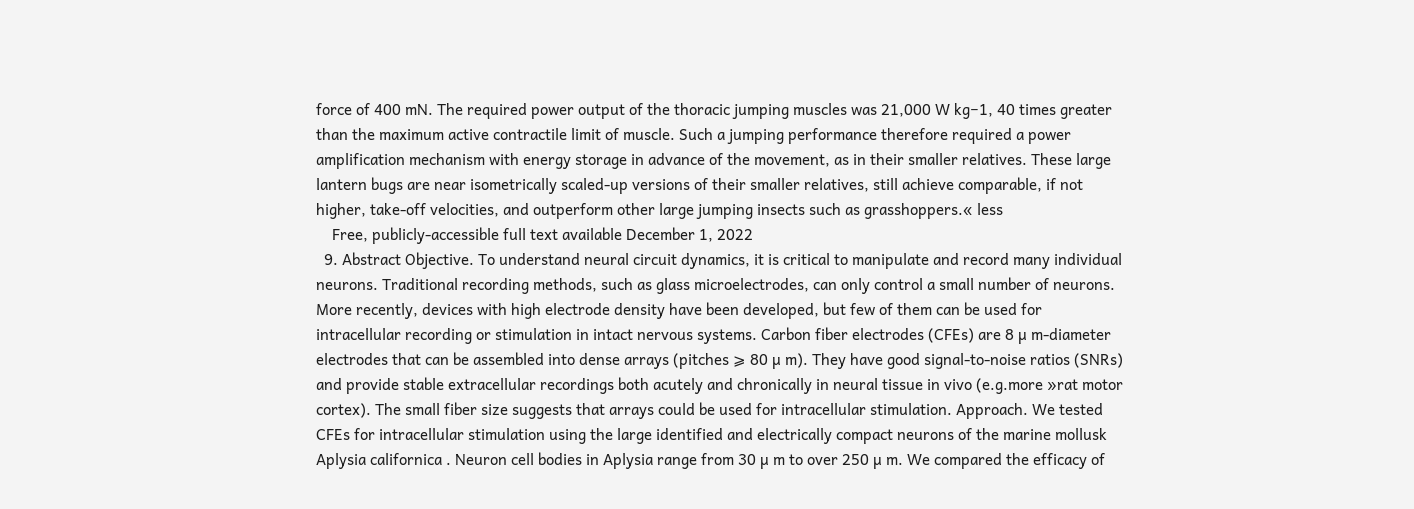force of 400 mN. The required power output of the thoracic jumping muscles was 21,000 W kg−1, 40 times greater than the maximum active contractile limit of muscle. Such a jumping performance therefore required a power amplification mechanism with energy storage in advance of the movement, as in their smaller relatives. These large lantern bugs are near isometrically scaled-up versions of their smaller relatives, still achieve comparable, if not higher, take-off velocities, and outperform other large jumping insects such as grasshoppers.« less
    Free, publicly-accessible full text available December 1, 2022
  9. Abstract Objective. To understand neural circuit dynamics, it is critical to manipulate and record many individual neurons. Traditional recording methods, such as glass microelectrodes, can only control a small number of neurons. More recently, devices with high electrode density have been developed, but few of them can be used for intracellular recording or stimulation in intact nervous systems. Carbon fiber electrodes (CFEs) are 8 µ m-diameter electrodes that can be assembled into dense arrays (pitches ⩾ 80 µ m). They have good signal-to-noise ratios (SNRs) and provide stable extracellular recordings both acutely and chronically in neural tissue in vivo (e.g.more »rat motor cortex). The small fiber size suggests that arrays could be used for intracellular stimulation. Approach. We tested CFEs for intracellular stimulation using the large identified and electrically compact neurons of the marine mollusk Aplysia californica . Neuron cell bodies in Aplysia range from 30 µ m to over 250 µ m. We compared the efficacy of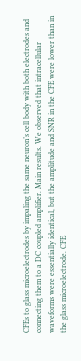CFEs to glass microelectrodes by impaling the same neuron’s cell body with both electrodes and connecting them to a DC coupled amplifier. Main results. We observed that intracellular waveforms were essentially identical, but the amplitude and SNR in the CFE were lower than in the glass microelectrode. CFE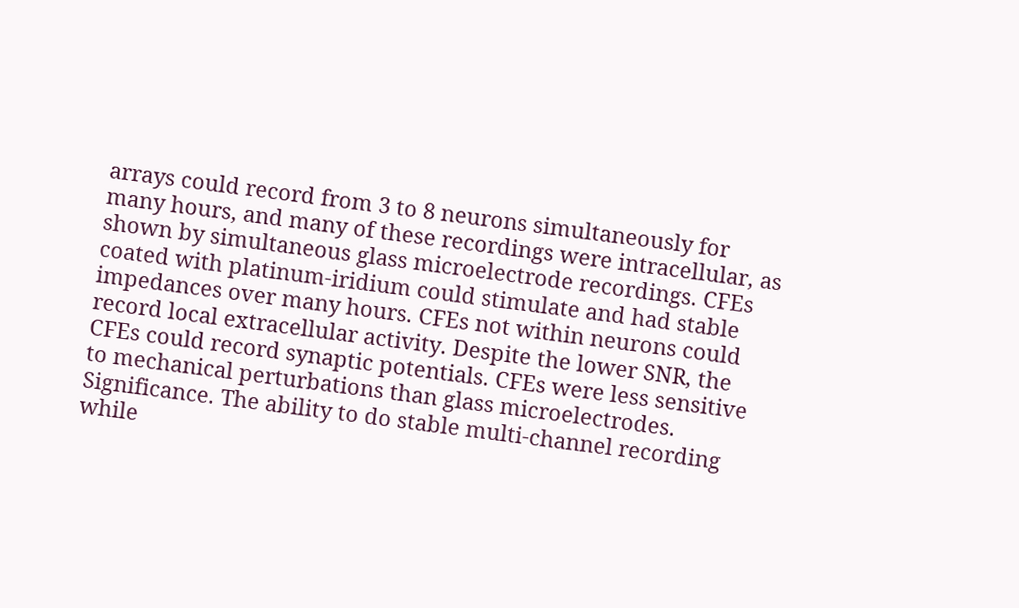arrays could record from 3 to 8 neurons simultaneously for many hours, and many of these recordings were intracellular, as shown by simultaneous glass microelectrode recordings. CFEs coated with platinum-iridium could stimulate and had stable impedances over many hours. CFEs not within neurons could record local extracellular activity. Despite the lower SNR, the CFEs could record synaptic potentials. CFEs were less sensitive to mechanical perturbations than glass microelectrodes. Significance. The ability to do stable multi-channel recording while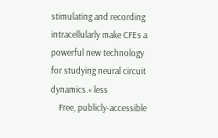stimulating and recording intracellularly make CFEs a powerful new technology for studying neural circuit dynamics.« less
    Free, publicly-accessible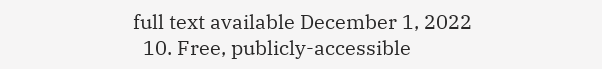full text available December 1, 2022
  10. Free, publicly-accessible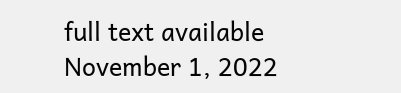full text available November 1, 2022